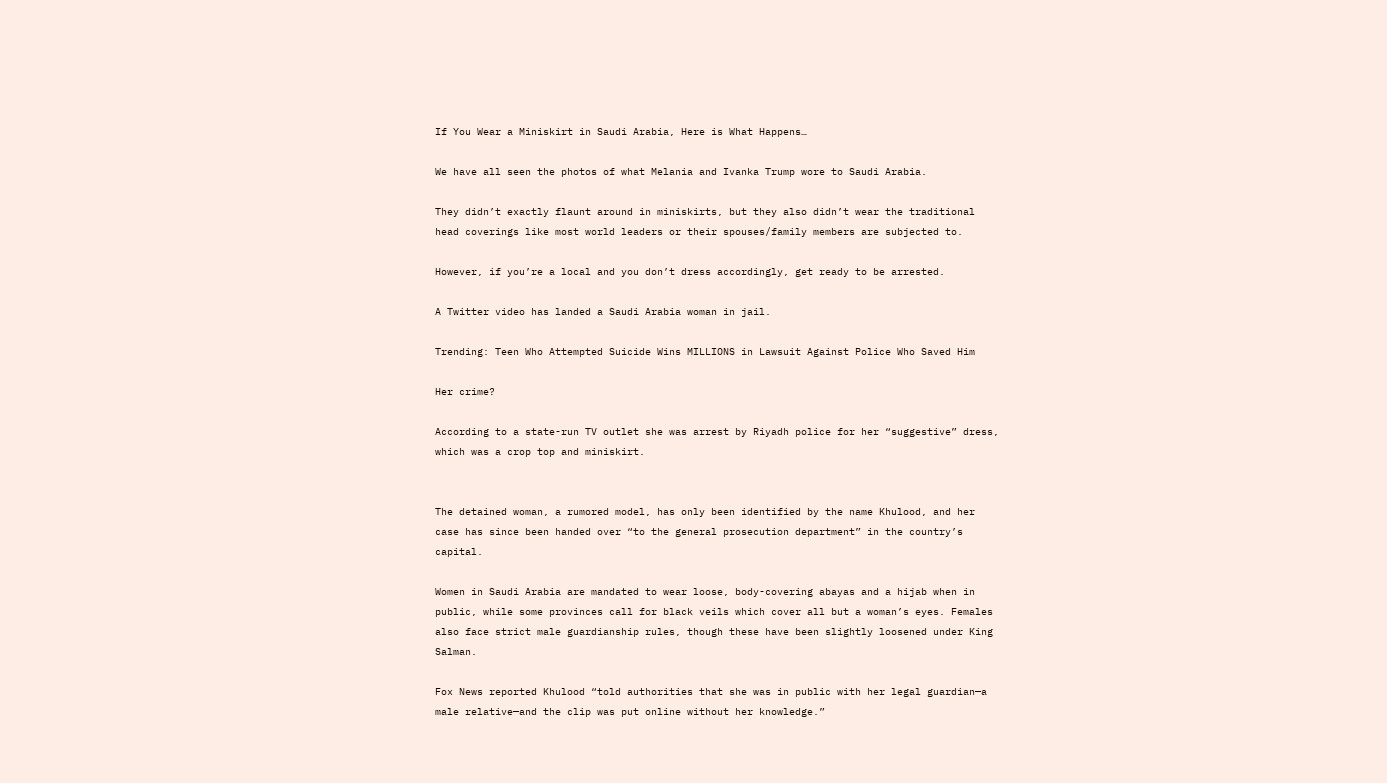If You Wear a Miniskirt in Saudi Arabia, Here is What Happens…

We have all seen the photos of what Melania and Ivanka Trump wore to Saudi Arabia.

They didn’t exactly flaunt around in miniskirts, but they also didn’t wear the traditional head coverings like most world leaders or their spouses/family members are subjected to.

However, if you’re a local and you don’t dress accordingly, get ready to be arrested.

A Twitter video has landed a Saudi Arabia woman in jail.

Trending: Teen Who Attempted Suicide Wins MILLIONS in Lawsuit Against Police Who Saved Him

Her crime?

According to a state-run TV outlet she was arrest by Riyadh police for her “suggestive” dress, which was a crop top and miniskirt.


The detained woman, a rumored model, has only been identified by the name Khulood, and her case has since been handed over “to the general prosecution department” in the country’s capital.

Women in Saudi Arabia are mandated to wear loose, body-covering abayas and a hijab when in public, while some provinces call for black veils which cover all but a woman’s eyes. Females also face strict male guardianship rules, though these have been slightly loosened under King Salman.

Fox News reported Khulood “told authorities that she was in public with her legal guardian—a male relative—and the clip was put online without her knowledge.”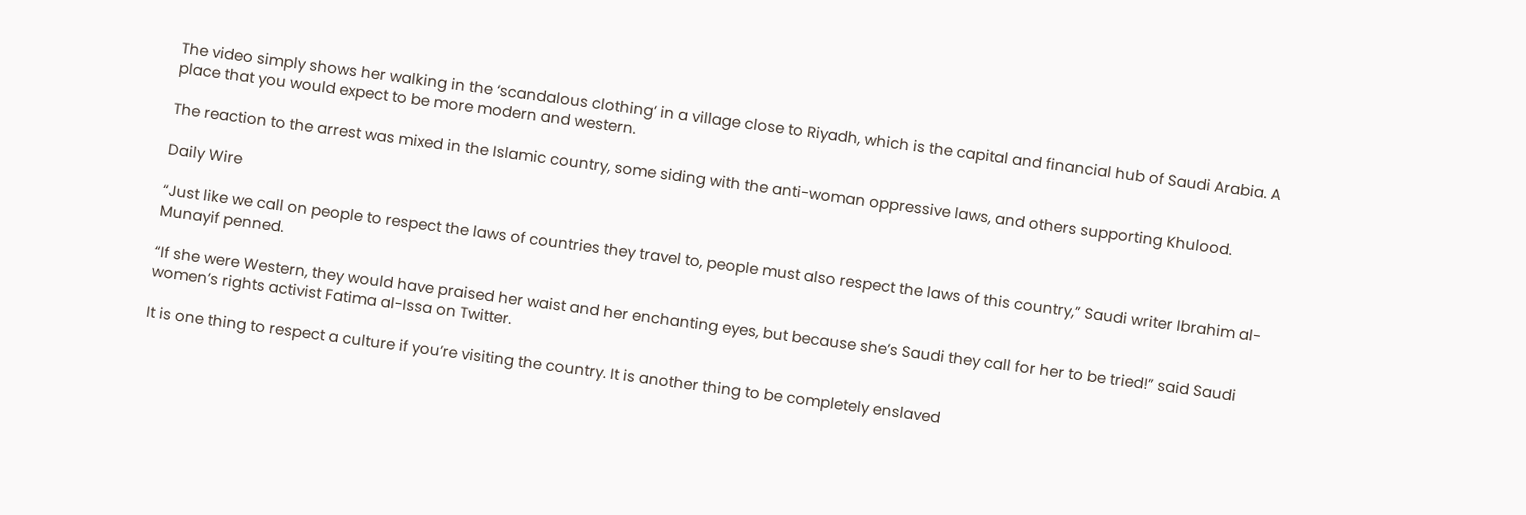The video simply shows her walking in the ‘scandalous clothing’ in a village close to Riyadh, which is the capital and financial hub of Saudi Arabia. A place that you would expect to be more modern and western.

The reaction to the arrest was mixed in the Islamic country, some siding with the anti-woman oppressive laws, and others supporting Khulood.

Daily Wire

“Just like we call on people to respect the laws of countries they travel to, people must also respect the laws of this country,” Saudi writer Ibrahim al-Munayif penned.

“If she were Western, they would have praised her waist and her enchanting eyes, but because she’s Saudi they call for her to be tried!” said Saudi women’s rights activist Fatima al-Issa on Twitter.

It is one thing to respect a culture if you’re visiting the country. It is another thing to be completely enslaved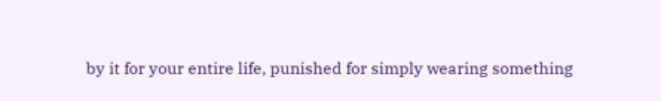by it for your entire life, punished for simply wearing something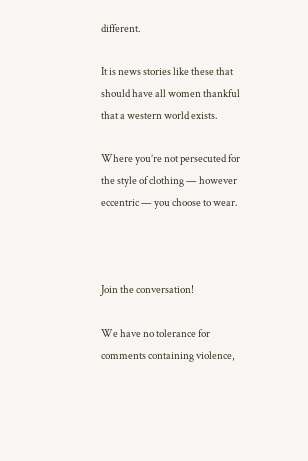different.

It is news stories like these that should have all women thankful that a western world exists.

Where you’re not persecuted for the style of clothing — however eccentric — you choose to wear.



Join the conversation!

We have no tolerance for comments containing violence,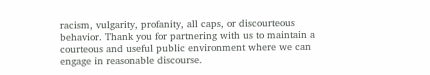racism, vulgarity, profanity, all caps, or discourteous behavior. Thank you for partnering with us to maintain a courteous and useful public environment where we can engage in reasonable discourse.